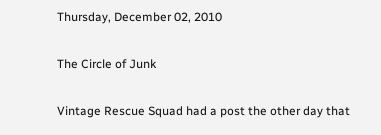Thursday, December 02, 2010

The Circle of Junk

Vintage Rescue Squad had a post the other day that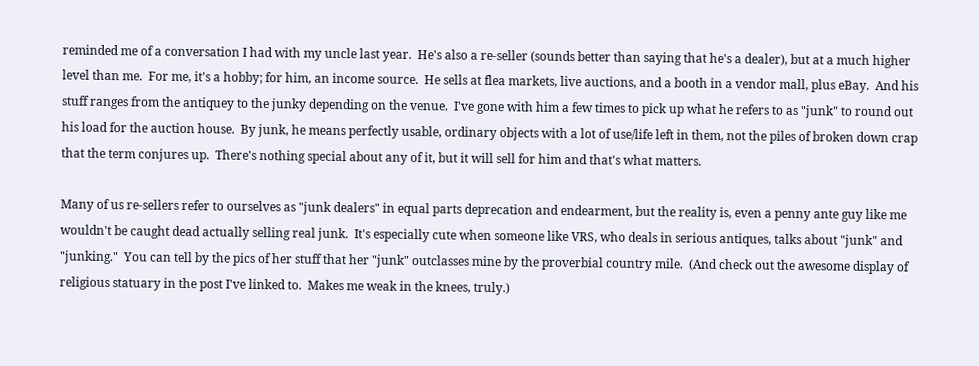reminded me of a conversation I had with my uncle last year.  He's also a re-seller (sounds better than saying that he's a dealer), but at a much higher level than me.  For me, it's a hobby; for him, an income source.  He sells at flea markets, live auctions, and a booth in a vendor mall, plus eBay.  And his stuff ranges from the antiquey to the junky depending on the venue.  I've gone with him a few times to pick up what he refers to as "junk" to round out his load for the auction house.  By junk, he means perfectly usable, ordinary objects with a lot of use/life left in them, not the piles of broken down crap that the term conjures up.  There's nothing special about any of it, but it will sell for him and that's what matters.

Many of us re-sellers refer to ourselves as "junk dealers" in equal parts deprecation and endearment, but the reality is, even a penny ante guy like me wouldn't be caught dead actually selling real junk.  It's especially cute when someone like VRS, who deals in serious antiques, talks about "junk" and "junking."  You can tell by the pics of her stuff that her "junk" outclasses mine by the proverbial country mile.  (And check out the awesome display of religious statuary in the post I've linked to.  Makes me weak in the knees, truly.)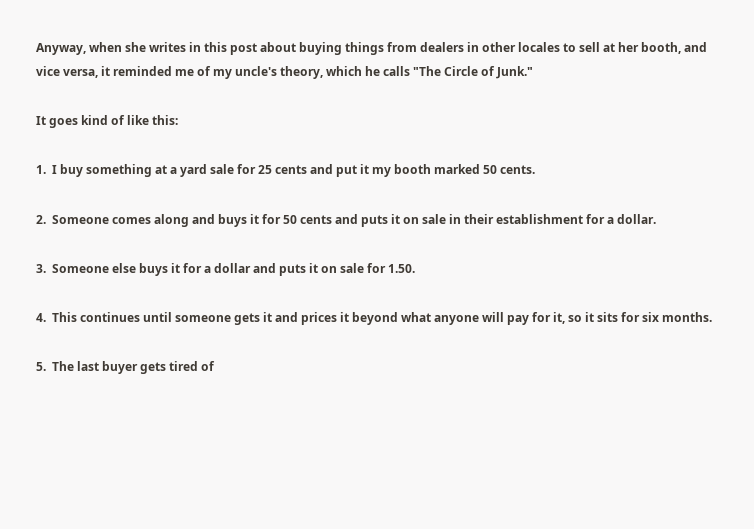Anyway, when she writes in this post about buying things from dealers in other locales to sell at her booth, and vice versa, it reminded me of my uncle's theory, which he calls "The Circle of Junk."

It goes kind of like this:

1.  I buy something at a yard sale for 25 cents and put it my booth marked 50 cents.

2.  Someone comes along and buys it for 50 cents and puts it on sale in their establishment for a dollar.

3.  Someone else buys it for a dollar and puts it on sale for 1.50.

4.  This continues until someone gets it and prices it beyond what anyone will pay for it, so it sits for six months.

5.  The last buyer gets tired of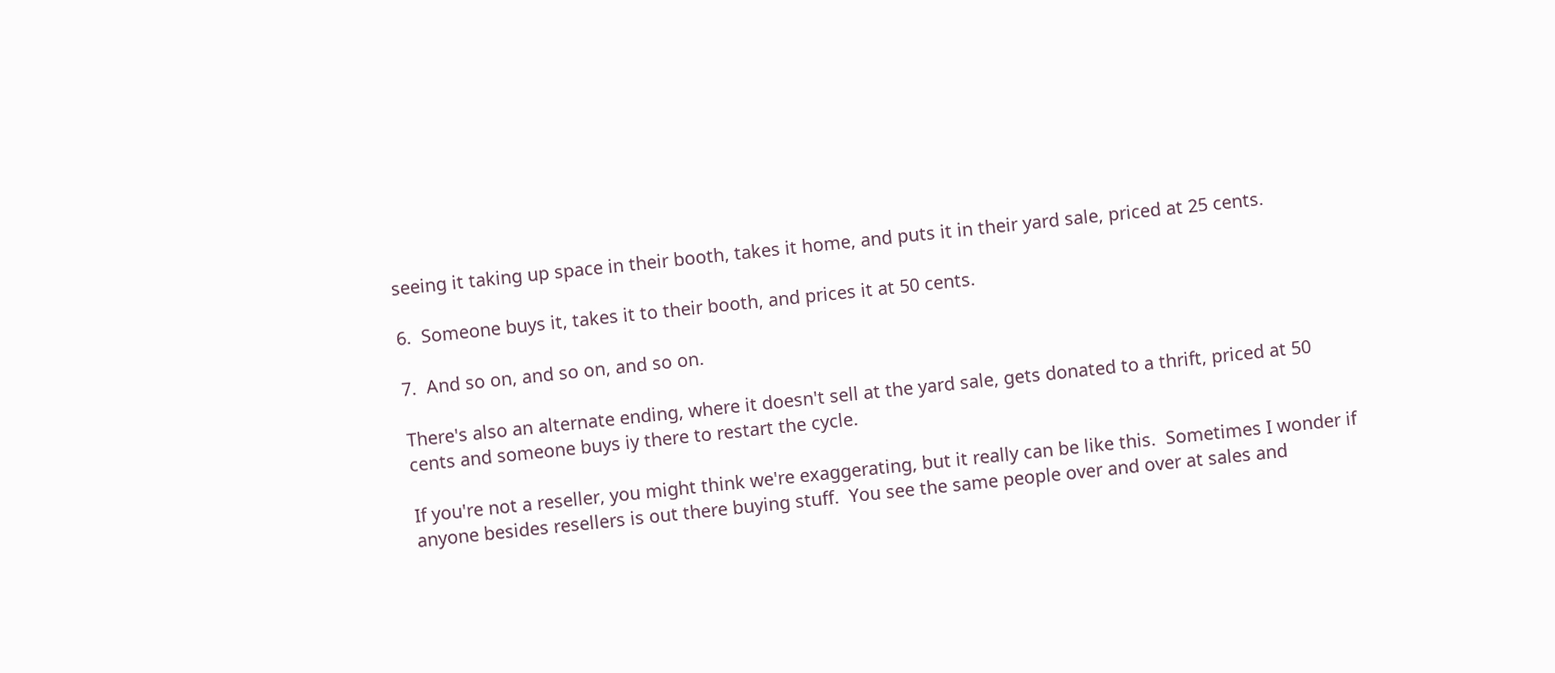seeing it taking up space in their booth, takes it home, and puts it in their yard sale, priced at 25 cents.

6.  Someone buys it, takes it to their booth, and prices it at 50 cents.

7.  And so on, and so on, and so on.

There's also an alternate ending, where it doesn't sell at the yard sale, gets donated to a thrift, priced at 50 cents and someone buys iy there to restart the cycle.

If you're not a reseller, you might think we're exaggerating, but it really can be like this.  Sometimes I wonder if anyone besides resellers is out there buying stuff.  You see the same people over and over at sales and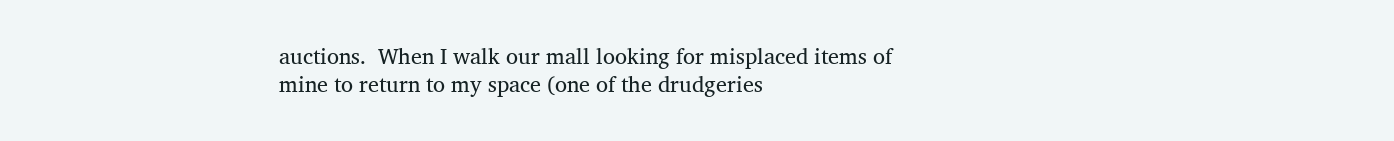auctions.  When I walk our mall looking for misplaced items of mine to return to my space (one of the drudgeries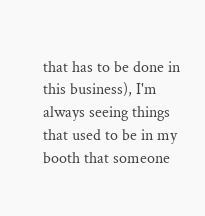that has to be done in this business), I'm always seeing things that used to be in my booth that someone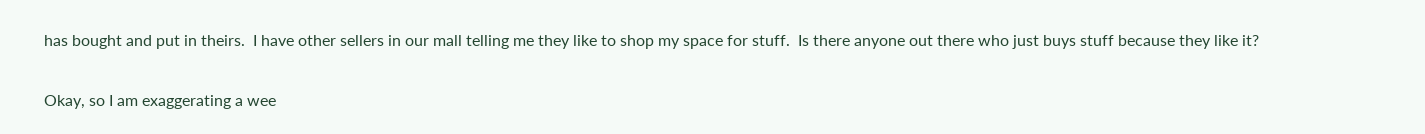has bought and put in theirs.  I have other sellers in our mall telling me they like to shop my space for stuff.  Is there anyone out there who just buys stuff because they like it?

Okay, so I am exaggerating a wee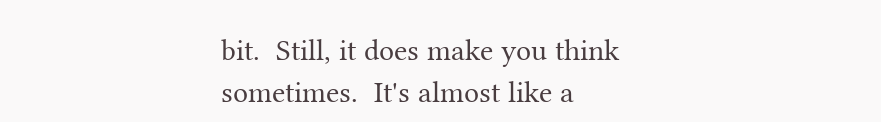bit.  Still, it does make you think sometimes.  It's almost like a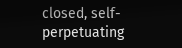closed, self-perpetuating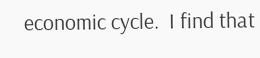economic cycle.  I find that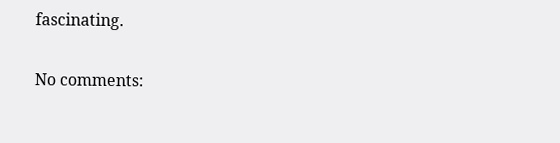fascinating.

No comments: